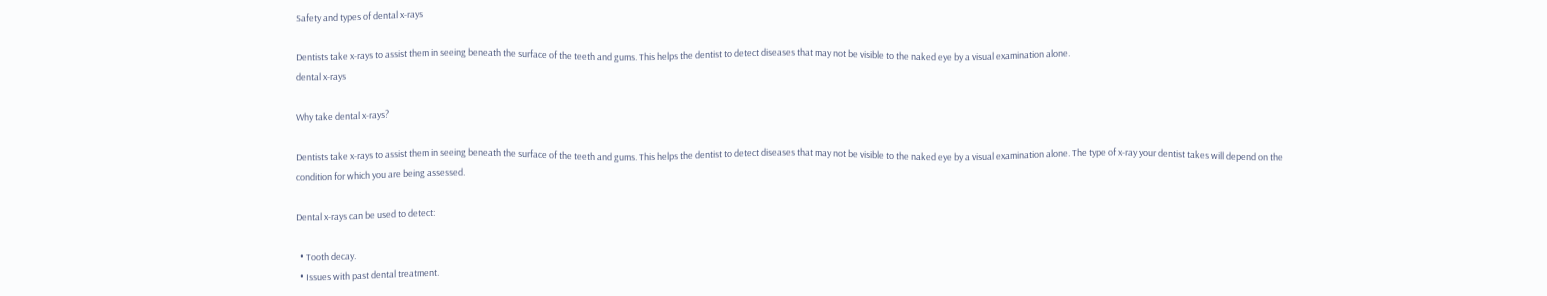Safety and types of dental x-rays

Dentists take x-rays to assist them in seeing beneath the surface of the teeth and gums. This helps the dentist to detect diseases that may not be visible to the naked eye by a visual examination alone.
dental x-rays

Why take dental x-rays?

Dentists take x-rays to assist them in seeing beneath the surface of the teeth and gums. This helps the dentist to detect diseases that may not be visible to the naked eye by a visual examination alone. The type of x-ray your dentist takes will depend on the condition for which you are being assessed.

Dental x-rays can be used to detect:

  • Tooth decay.
  • Issues with past dental treatment.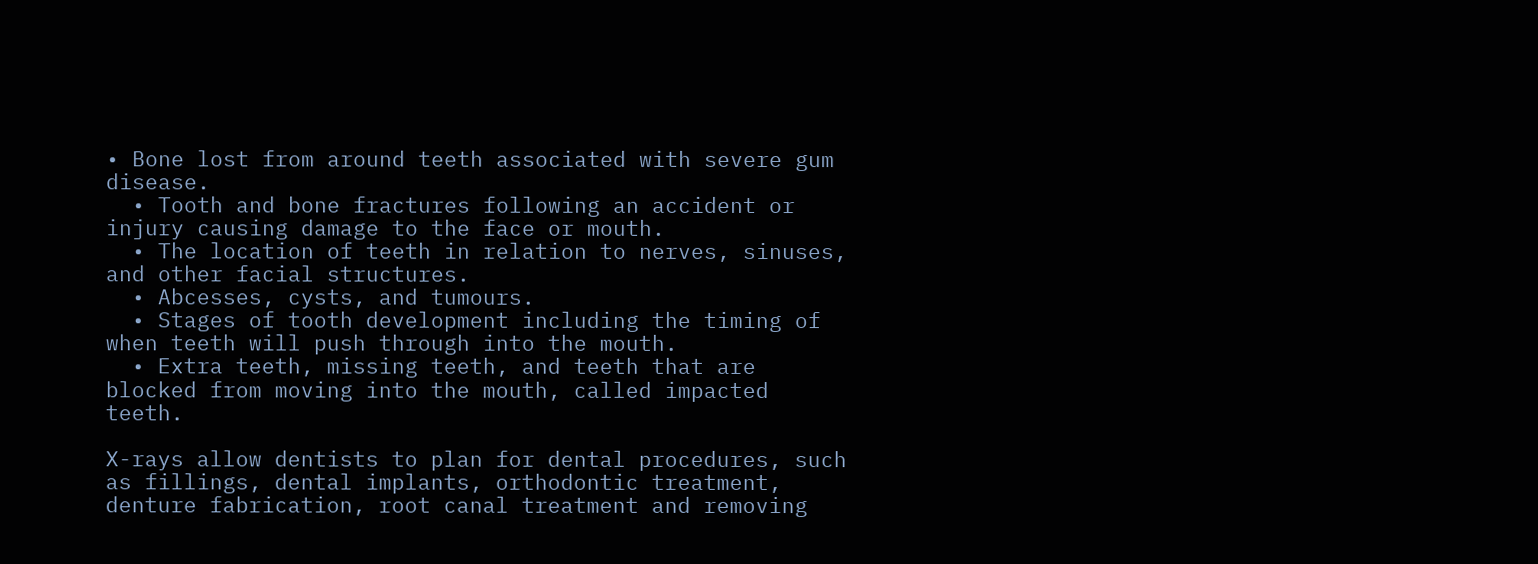• Bone lost from around teeth associated with severe gum disease.
  • Tooth and bone fractures following an accident or injury causing damage to the face or mouth.
  • The location of teeth in relation to nerves, sinuses, and other facial structures.
  • Abcesses, cysts, and tumours.
  • Stages of tooth development including the timing of when teeth will push through into the mouth.
  • Extra teeth, missing teeth, and teeth that are blocked from moving into the mouth, called impacted teeth.

X-rays allow dentists to plan for dental procedures, such as fillings, dental implants, orthodontic treatment, denture fabrication, root canal treatment and removing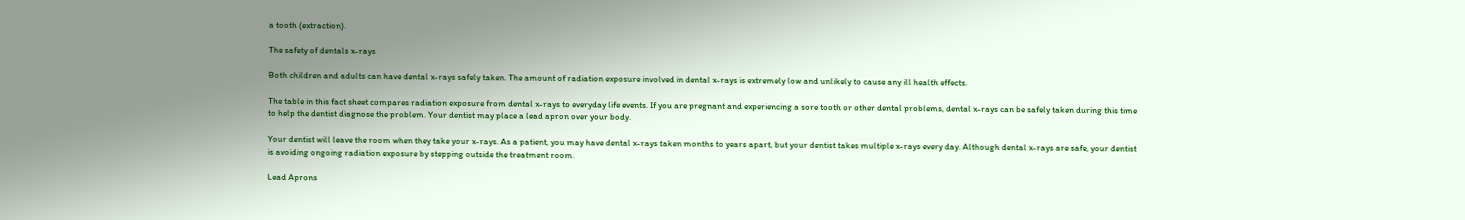a tooth (extraction).

The safety of dentals x-rays

Both children and adults can have dental x-rays safely taken. The amount of radiation exposure involved in dental x-rays is extremely low and unlikely to cause any ill health effects.

The table in this fact sheet compares radiation exposure from dental x-rays to everyday life events. If you are pregnant and experiencing a sore tooth or other dental problems, dental x-rays can be safely taken during this time to help the dentist diagnose the problem. Your dentist may place a lead apron over your body.

Your dentist will leave the room when they take your x-rays. As a patient, you may have dental x-rays taken months to years apart, but your dentist takes multiple x-rays every day. Although dental x-rays are safe, your dentist is avoiding ongoing radiation exposure by stepping outside the treatment room.

Lead Aprons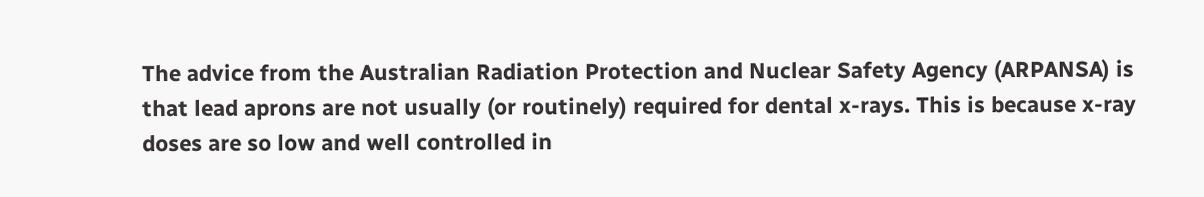The advice from the Australian Radiation Protection and Nuclear Safety Agency (ARPANSA) is that lead aprons are not usually (or routinely) required for dental x-rays. This is because x-ray doses are so low and well controlled in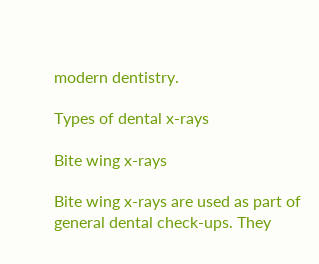modern dentistry.

Types of dental x-rays

Bite wing x-rays

Bite wing x-rays are used as part of general dental check-ups. They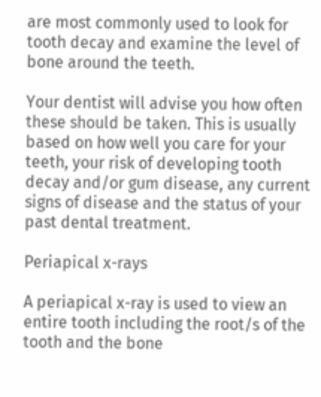are most commonly used to look for tooth decay and examine the level of bone around the teeth.

Your dentist will advise you how often these should be taken. This is usually based on how well you care for your teeth, your risk of developing tooth decay and/or gum disease, any current signs of disease and the status of your past dental treatment.

Periapical x-rays

A periapical x-ray is used to view an entire tooth including the root/s of the tooth and the bone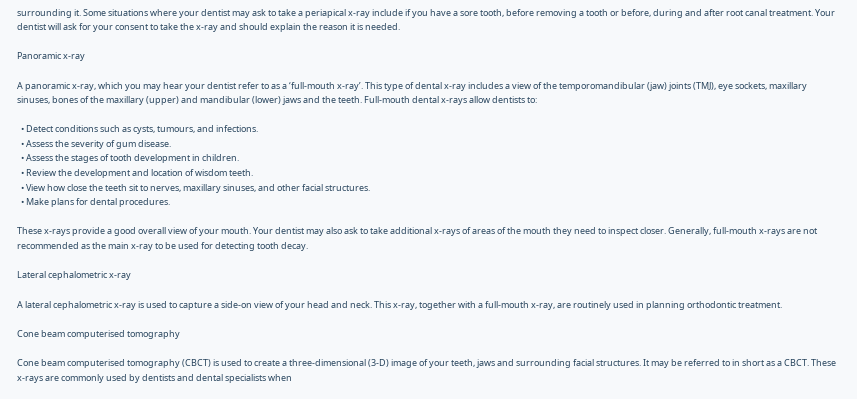surrounding it. Some situations where your dentist may ask to take a periapical x-ray include if you have a sore tooth, before removing a tooth or before, during and after root canal treatment. Your dentist will ask for your consent to take the x-ray and should explain the reason it is needed.

Panoramic x-ray

A panoramic x-ray, which you may hear your dentist refer to as a ‘full-mouth x-ray’. This type of dental x-ray includes a view of the temporomandibular (jaw) joints (TMJ), eye sockets, maxillary sinuses, bones of the maxillary (upper) and mandibular (lower) jaws and the teeth. Full-mouth dental x-rays allow dentists to:

  • Detect conditions such as cysts, tumours, and infections.
  • Assess the severity of gum disease.
  • Assess the stages of tooth development in children.
  • Review the development and location of wisdom teeth.
  • View how close the teeth sit to nerves, maxillary sinuses, and other facial structures.
  • Make plans for dental procedures.

These x-rays provide a good overall view of your mouth. Your dentist may also ask to take additional x-rays of areas of the mouth they need to inspect closer. Generally, full-mouth x-rays are not recommended as the main x-ray to be used for detecting tooth decay.

Lateral cephalometric x-ray

A lateral cephalometric x-ray is used to capture a side-on view of your head and neck. This x-ray, together with a full-mouth x-ray, are routinely used in planning orthodontic treatment.

Cone beam computerised tomography

Cone beam computerised tomography (CBCT) is used to create a three-dimensional (3-D) image of your teeth, jaws and surrounding facial structures. It may be referred to in short as a CBCT. These x-rays are commonly used by dentists and dental specialists when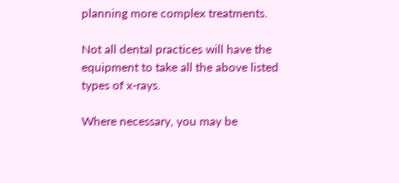planning more complex treatments.

Not all dental practices will have the equipment to take all the above listed types of x-rays.

Where necessary, you may be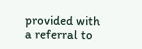provided with a referral to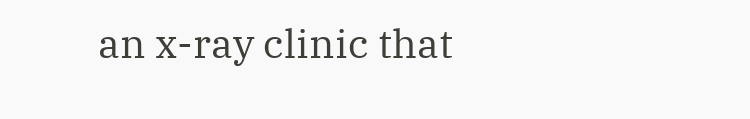an x-ray clinic that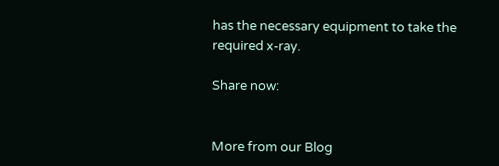has the necessary equipment to take the required x-ray.

Share now:


More from our Blog